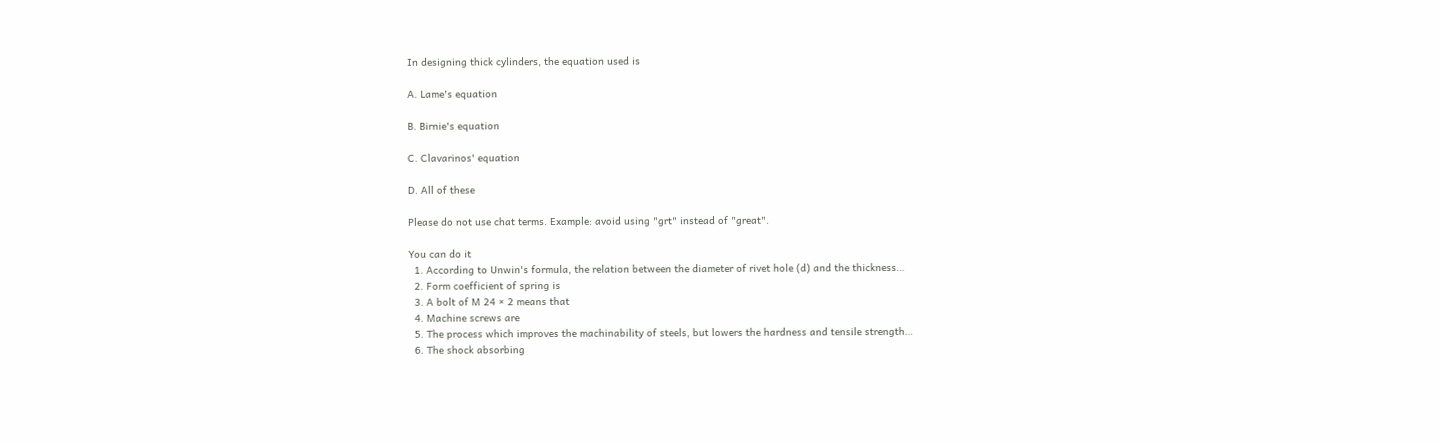In designing thick cylinders, the equation used is

A. Lame's equation

B. Birnie's equation

C. Clavarinos' equation

D. All of these

Please do not use chat terms. Example: avoid using "grt" instead of "great".

You can do it
  1. According to Unwin's formula, the relation between the diameter of rivet hole (d) and the thickness…
  2. Form coefficient of spring is
  3. A bolt of M 24 × 2 means that
  4. Machine screws are
  5. The process which improves the machinability of steels, but lowers the hardness and tensile strength…
  6. The shock absorbing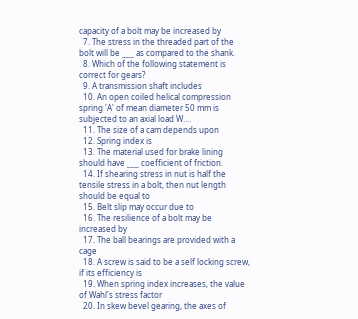capacity of a bolt may be increased by
  7. The stress in the threaded part of the bolt will be ___ as compared to the shank.
  8. Which of the following statement is correct for gears?
  9. A transmission shaft includes
  10. An open coiled helical compression spring 'A' of mean diameter 50 mm is subjected to an axial load W.…
  11. The size of a cam depends upon
  12. Spring index is
  13. The material used for brake lining should have ___ coefficient of friction.
  14. If shearing stress in nut is half the tensile stress in a bolt, then nut length should be equal to
  15. Belt slip may occur due to
  16. The resilience of a bolt may be increased by
  17. The ball bearings are provided with a cage
  18. A screw is said to be a self locking screw, if its efficiency is
  19. When spring index increases, the value of Wahl's stress factor
  20. In skew bevel gearing, the axes of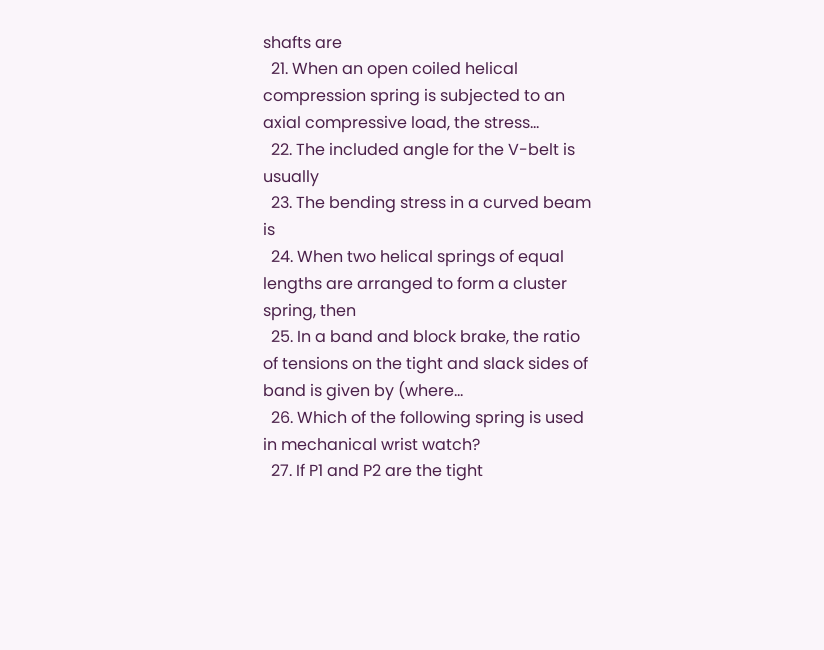shafts are
  21. When an open coiled helical compression spring is subjected to an axial compressive load, the stress…
  22. The included angle for the V-belt is usually
  23. The bending stress in a curved beam is
  24. When two helical springs of equal lengths are arranged to form a cluster spring, then
  25. In a band and block brake, the ratio of tensions on the tight and slack sides of band is given by (where…
  26. Which of the following spring is used in mechanical wrist watch?
  27. If P1 and P2 are the tight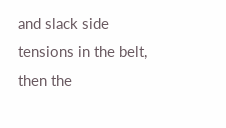and slack side tensions in the belt, then the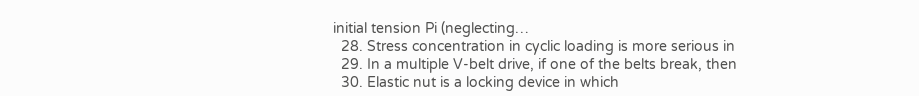initial tension Pi (neglecting…
  28. Stress concentration in cyclic loading is more serious in
  29. In a multiple V-belt drive, if one of the belts break, then
  30. Elastic nut is a locking device in which